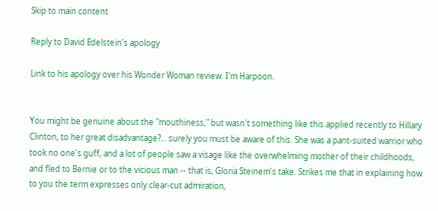Skip to main content

Reply to David Edelstein's apology

Link to his apology over his Wonder Woman review. I'm Harpoon.


You might be genuine about the "mouthiness," but wasn't something like this applied recently to Hillary Clinton, to her great disadvantage?... surely you must be aware of this. She was a pant-suited warrior who took no one's guff, and a lot of people saw a visage like the overwhelming mother of their childhoods, and fled to Bernie or to the vicious man -- that is, Gloria Steinem's take. Strikes me that in explaining how to you the term expresses only clear-cut admiration,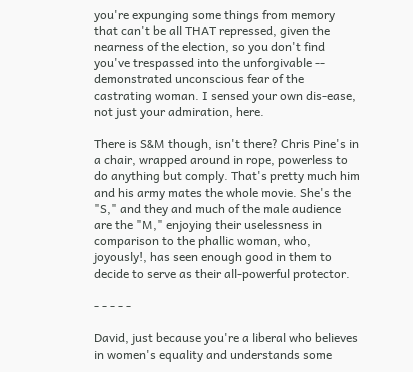you're expunging some things from memory that can't be all THAT repressed, given the nearness of the election, so you don't find you've trespassed into the unforgivable -- demonstrated unconscious fear of the castrating woman. I sensed your own dis-ease, not just your admiration, here.

There is S&M though, isn't there? Chris Pine's in a chair, wrapped around in rope, powerless to do anything but comply. That's pretty much him and his army mates the whole movie. She's the "S," and they and much of the male audience are the "M," enjoying their uselessness in comparison to the phallic woman, who, joyously!, has seen enough good in them to decide to serve as their all-powerful protector.

- - - - -

David, just because you're a liberal who believes in women's equality and understands some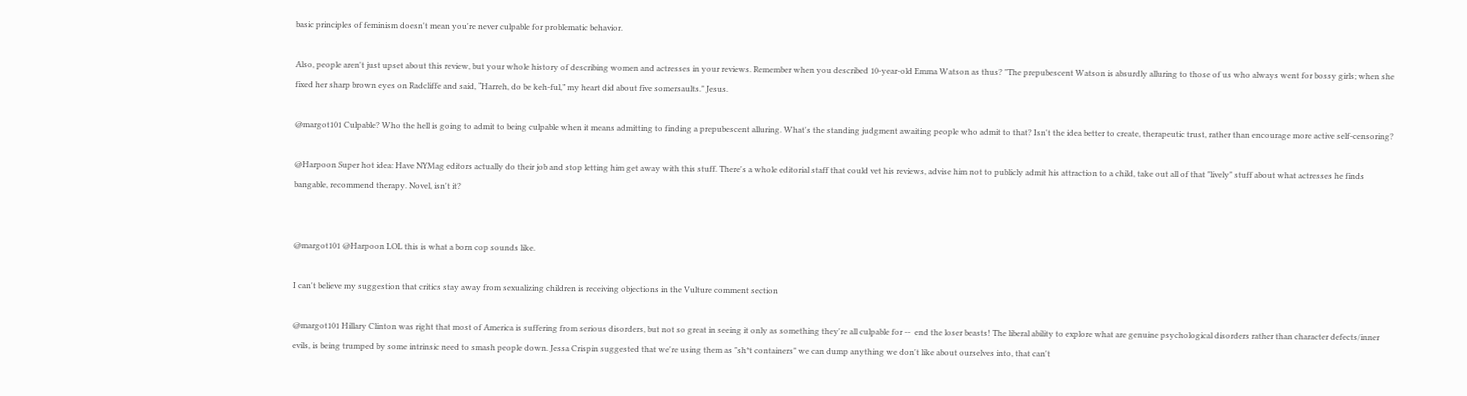basic principles of feminism doesn't mean you're never culpable for problematic behavior.

Also, people aren't just upset about this review, but your whole history of describing women and actresses in your reviews. Remember when you described 10-year-old Emma Watson as thus? "The prepubescent Watson is absurdly alluring to those of us who always went for bossy girls; when she fixed her sharp brown eyes on Radcliffe and said, “Harreh, do be keh-ful,” my heart did about five somersaults." Jesus.

@margot101 Culpable? Who the hell is going to admit to being culpable when it means admitting to finding a prepubescent alluring. What's the standing judgment awaiting people who admit to that? Isn't the idea better to create, therapeutic trust, rather than encourage more active self-censoring?

@Harpoon Super hot idea: Have NYMag editors actually do their job and stop letting him get away with this stuff. There's a whole editorial staff that could vet his reviews, advise him not to publicly admit his attraction to a child, take out all of that "lively" stuff about what actresses he finds bangable, recommend therapy. Novel, isn't it?


@margot101 @Harpoon LOL this is what a born cop sounds like.

I can't believe my suggestion that critics stay away from sexualizing children is receiving objections in the Vulture comment section

@margot101 Hillary Clinton was right that most of America is suffering from serious disorders, but not so great in seeing it only as something they're all culpable for --  end the loser beasts! The liberal ability to explore what are genuine psychological disorders rather than character defects/inner evils, is being trumped by some intrinsic need to smash people down. Jessa Crispin suggested that we're using them as "sh*t containers" we can dump anything we don't like about ourselves into, that can't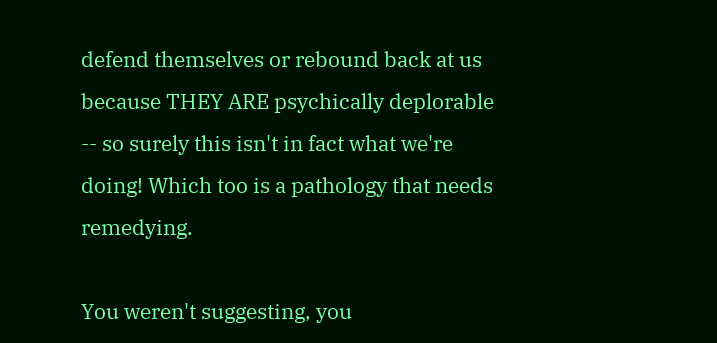defend themselves or rebound back at us because THEY ARE psychically deplorable -- so surely this isn't in fact what we're doing! Which too is a pathology that needs remedying.

You weren't suggesting, you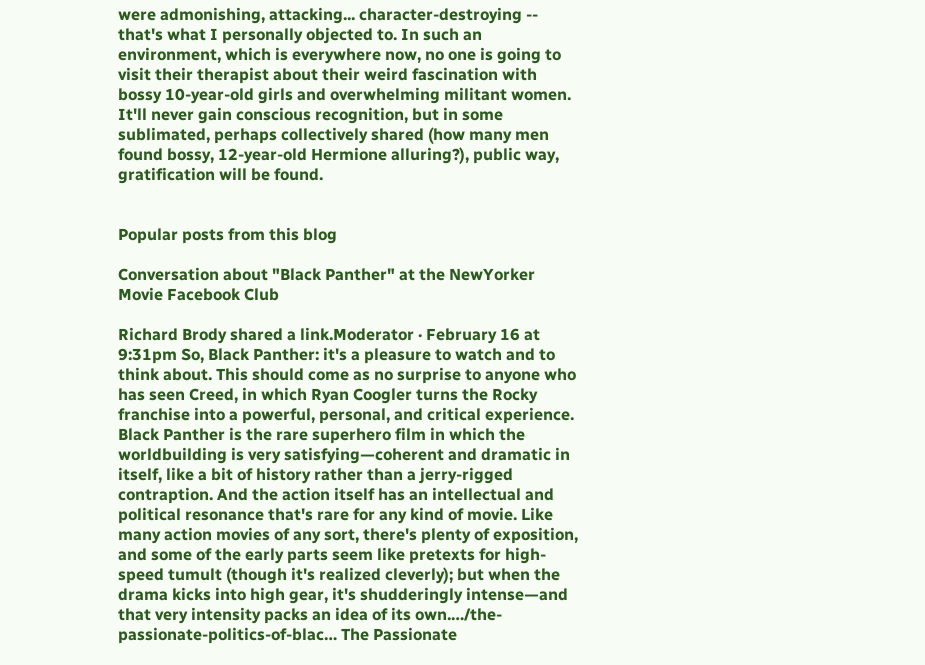were admonishing, attacking... character-destroying -- that's what I personally objected to. In such an environment, which is everywhere now, no one is going to visit their therapist about their weird fascination with bossy 10-year-old girls and overwhelming militant women. It'll never gain conscious recognition, but in some sublimated, perhaps collectively shared (how many men found bossy, 12-year-old Hermione alluring?), public way, gratification will be found.


Popular posts from this blog

Conversation about "Black Panther" at the NewYorker Movie Facebook Club

Richard Brody shared a link.Moderator · February 16 at 9:31pm So, Black Panther: it's a pleasure to watch and to think about. This should come as no surprise to anyone who has seen Creed, in which Ryan Coogler turns the Rocky franchise into a powerful, personal, and critical experience. Black Panther is the rare superhero film in which the worldbuilding is very satisfying—coherent and dramatic in itself, like a bit of history rather than a jerry-rigged contraption. And the action itself has an intellectual and political resonance that's rare for any kind of movie. Like many action movies of any sort, there's plenty of exposition, and some of the early parts seem like pretexts for high-speed tumult (though it's realized cleverly); but when the drama kicks into high gear, it's shudderingly intense—and that very intensity packs an idea of its own.…/the-passionate-politics-of-blac… The Passionate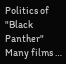Politics of "Black Panther" Many films …